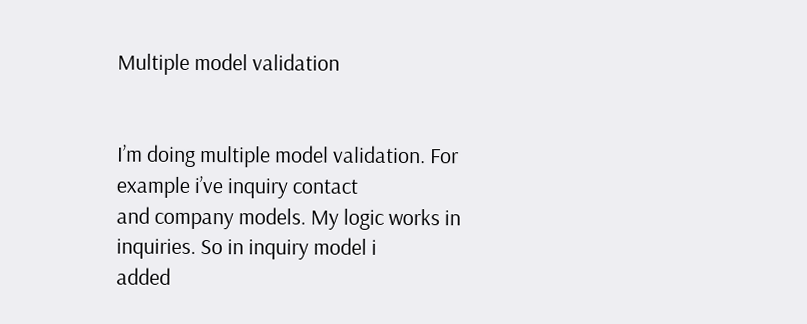Multiple model validation


I’m doing multiple model validation. For example i’ve inquiry contact
and company models. My logic works in inquiries. So in inquiry model i
added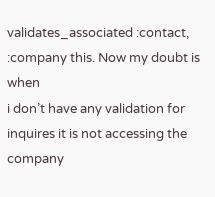validates_associated :contact, :company this. Now my doubt is when
i don’t have any validation for inquires it is not accessing the company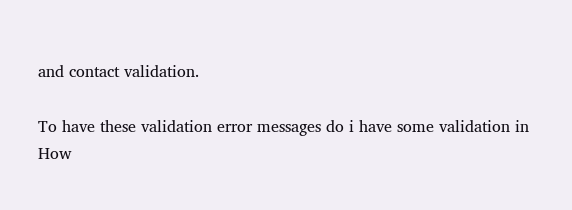and contact validation.

To have these validation error messages do i have some validation in
How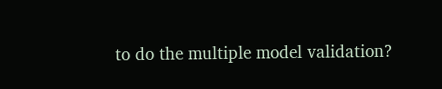to do the multiple model validation?